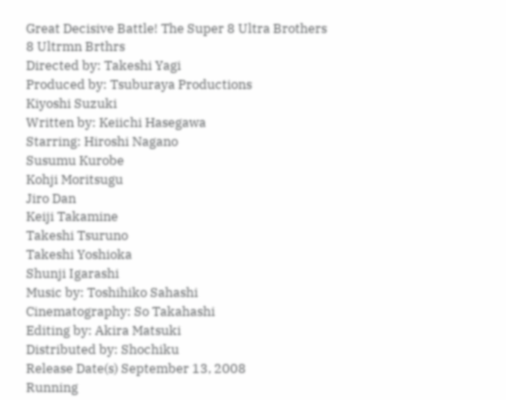Great Decisive Battle! The Super 8 Ultra Brothers
8 Ultrmn Brthrs
Directed by: Takeshi Yagi
Produced by: Tsuburaya Productions
Kiyoshi Suzuki
Written by: Keiichi Hasegawa
Starring: Hiroshi Nagano
Susumu Kurobe
Kohji Moritsugu
Jiro Dan
Keiji Takamine
Takeshi Tsuruno
Takeshi Yoshioka
Shunji Igarashi
Music by: Toshihiko Sahashi
Cinematography: So Takahashi
Editing by: Akira Matsuki
Distributed by: Shochiku
Release Date(s) September 13, 2008
Running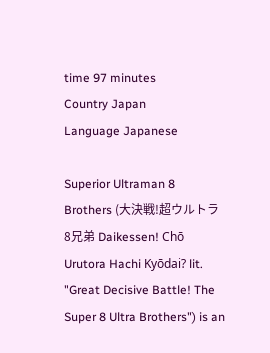time 97 minutes
Country Japan
Language Japanese

Superior Ultraman 8 Brothers (大決戦!超ウルトラ8兄弟 Daikessen! Chō Urutora Hachi Kyōdai? lit. "Great Decisive Battle! The Super 8 Ultra Brothers") is an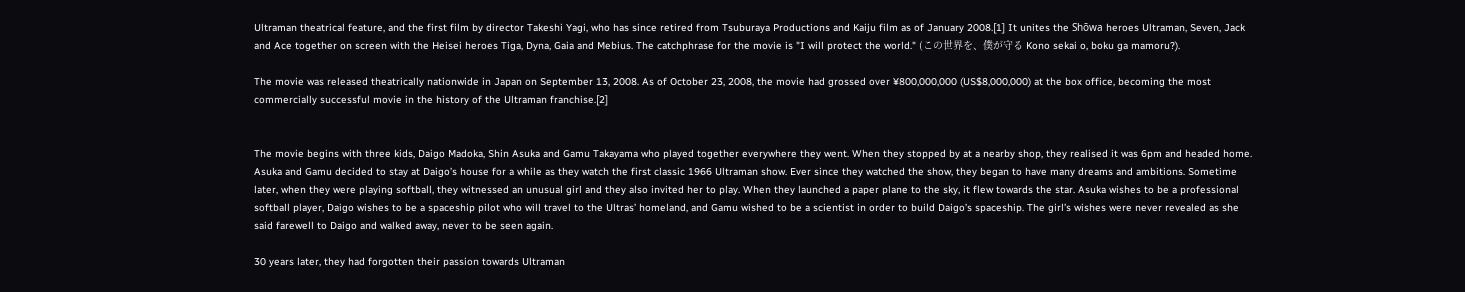Ultraman theatrical feature, and the first film by director Takeshi Yagi, who has since retired from Tsuburaya Productions and Kaiju film as of January 2008.[1] It unites the Shōwa heroes Ultraman, Seven, Jack and Ace together on screen with the Heisei heroes Tiga, Dyna, Gaia and Mebius. The catchphrase for the movie is "I will protect the world." (この世界を、僕が守る Kono sekai o, boku ga mamoru?).

The movie was released theatrically nationwide in Japan on September 13, 2008. As of October 23, 2008, the movie had grossed over ¥800,000,000 (US$8,000,000) at the box office, becoming the most commercially successful movie in the history of the Ultraman franchise.[2]


The movie begins with three kids, Daigo Madoka, Shin Asuka and Gamu Takayama who played together everywhere they went. When they stopped by at a nearby shop, they realised it was 6pm and headed home. Asuka and Gamu decided to stay at Daigo’s house for a while as they watch the first classic 1966 Ultraman show. Ever since they watched the show, they began to have many dreams and ambitions. Sometime later, when they were playing softball, they witnessed an unusual girl and they also invited her to play. When they launched a paper plane to the sky, it flew towards the star. Asuka wishes to be a professional softball player, Daigo wishes to be a spaceship pilot who will travel to the Ultras’ homeland, and Gamu wished to be a scientist in order to build Daigo’s spaceship. The girl’s wishes were never revealed as she said farewell to Daigo and walked away, never to be seen again.

30 years later, they had forgotten their passion towards Ultraman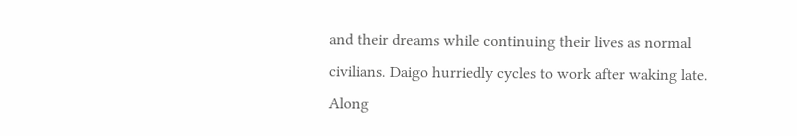and their dreams while continuing their lives as normal civilians. Daigo hurriedly cycles to work after waking late. Along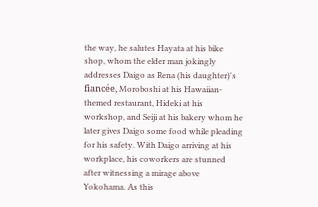the way, he salutes Hayata at his bike shop, whom the elder man jokingly addresses Daigo as Rena (his daughter)'s fiancée, Moroboshi at his Hawaiian-themed restaurant, Hideki at his workshop, and Seiji at his bakery whom he later gives Daigo some food while pleading for his safety. With Daigo arriving at his workplace, his coworkers are stunned after witnessing a mirage above Yokohama. As this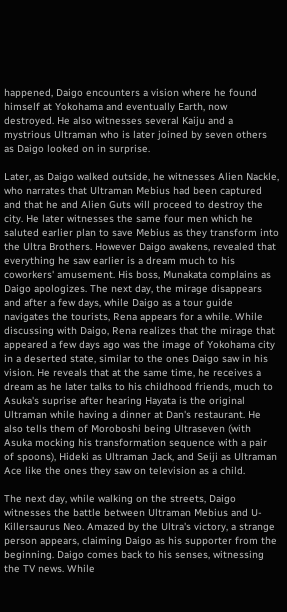happened, Daigo encounters a vision where he found himself at Yokohama and eventually Earth, now destroyed. He also witnesses several Kaiju and a mystrious Ultraman who is later joined by seven others as Daigo looked on in surprise.

Later, as Daigo walked outside, he witnesses Alien Nackle, who narrates that Ultraman Mebius had been captured and that he and Alien Guts will proceed to destroy the city. He later witnesses the same four men which he saluted earlier plan to save Mebius as they transform into the Ultra Brothers. However Daigo awakens, revealed that everything he saw earlier is a dream much to his coworkers' amusement. His boss, Munakata complains as Daigo apologizes. The next day, the mirage disappears and after a few days, while Daigo as a tour guide navigates the tourists, Rena appears for a while. While discussing with Daigo, Rena realizes that the mirage that appeared a few days ago was the image of Yokohama city in a deserted state, similar to the ones Daigo saw in his vision. He reveals that at the same time, he receives a dream as he later talks to his childhood friends, much to Asuka's suprise after hearing Hayata is the original Ultraman while having a dinner at Dan's restaurant. He also tells them of Moroboshi being Ultraseven (with Asuka mocking his transformation sequence with a pair of spoons), Hideki as Ultraman Jack, and Seiji as Ultraman Ace like the ones they saw on television as a child.

The next day, while walking on the streets, Daigo witnesses the battle between Ultraman Mebius and U-Killersaurus Neo. Amazed by the Ultra's victory, a strange person appears, claiming Daigo as his supporter from the beginning. Daigo comes back to his senses, witnessing the TV news. While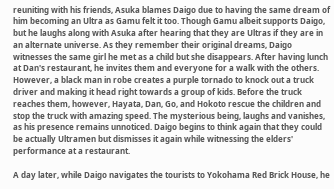reuniting with his friends, Asuka blames Daigo due to having the same dream of him becoming an Ultra as Gamu felt it too. Though Gamu albeit supports Daigo, but he laughs along with Asuka after hearing that they are Ultras if they are in an alternate universe. As they remember their original dreams, Daigo witnesses the same girl he met as a child but she disappears. After having lunch at Dan's restaurant, he invites them and everyone for a walk with the others. However, a black man in robe creates a purple tornado to knock out a truck driver and making it head right towards a group of kids. Before the truck reaches them, however, Hayata, Dan, Go, and Hokoto rescue the children and stop the truck with amazing speed. The mysterious being, laughs and vanishes, as his presence remains unnoticed. Daigo begins to think again that they could be actually Ultramen but dismisses it again while witnessing the elders' performance at a restaurant.

A day later, while Daigo navigates the tourists to Yokohama Red Brick House, he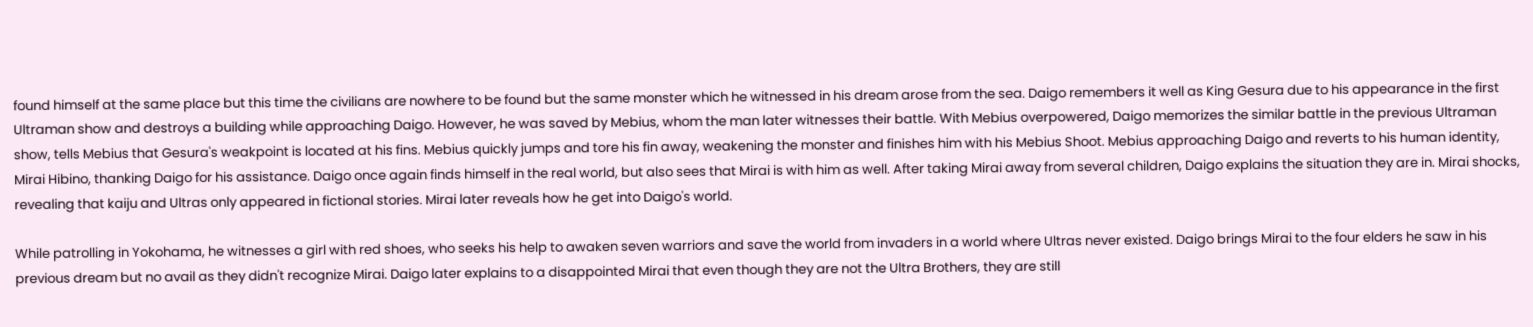found himself at the same place but this time the civilians are nowhere to be found but the same monster which he witnessed in his dream arose from the sea. Daigo remembers it well as King Gesura due to his appearance in the first Ultraman show and destroys a building while approaching Daigo. However, he was saved by Mebius, whom the man later witnesses their battle. With Mebius overpowered, Daigo memorizes the similar battle in the previous Ultraman show, tells Mebius that Gesura's weakpoint is located at his fins. Mebius quickly jumps and tore his fin away, weakening the monster and finishes him with his Mebius Shoot. Mebius approaching Daigo and reverts to his human identity, Mirai Hibino, thanking Daigo for his assistance. Daigo once again finds himself in the real world, but also sees that Mirai is with him as well. After taking Mirai away from several children, Daigo explains the situation they are in. Mirai shocks, revealing that kaiju and Ultras only appeared in fictional stories. Mirai later reveals how he get into Daigo's world.

While patrolling in Yokohama, he witnesses a girl with red shoes, who seeks his help to awaken seven warriors and save the world from invaders in a world where Ultras never existed. Daigo brings Mirai to the four elders he saw in his previous dream but no avail as they didn't recognize Mirai. Daigo later explains to a disappointed Mirai that even though they are not the Ultra Brothers, they are still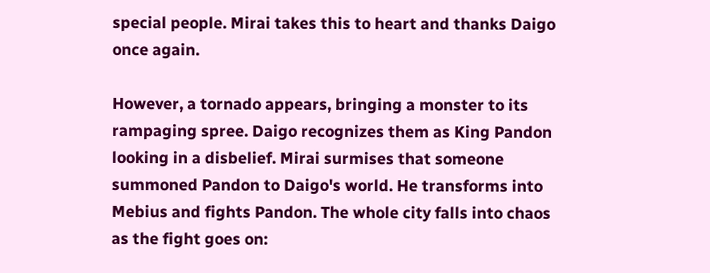special people. Mirai takes this to heart and thanks Daigo once again.

However, a tornado appears, bringing a monster to its rampaging spree. Daigo recognizes them as King Pandon looking in a disbelief. Mirai surmises that someone summoned Pandon to Daigo's world. He transforms into Mebius and fights Pandon. The whole city falls into chaos as the fight goes on: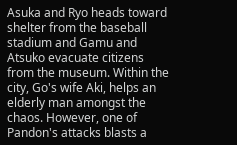Asuka and Ryo heads toward shelter from the baseball stadium and Gamu and Atsuko evacuate citizens from the museum. Within the city, Go's wife Aki, helps an elderly man amongst the chaos. However, one of Pandon's attacks blasts a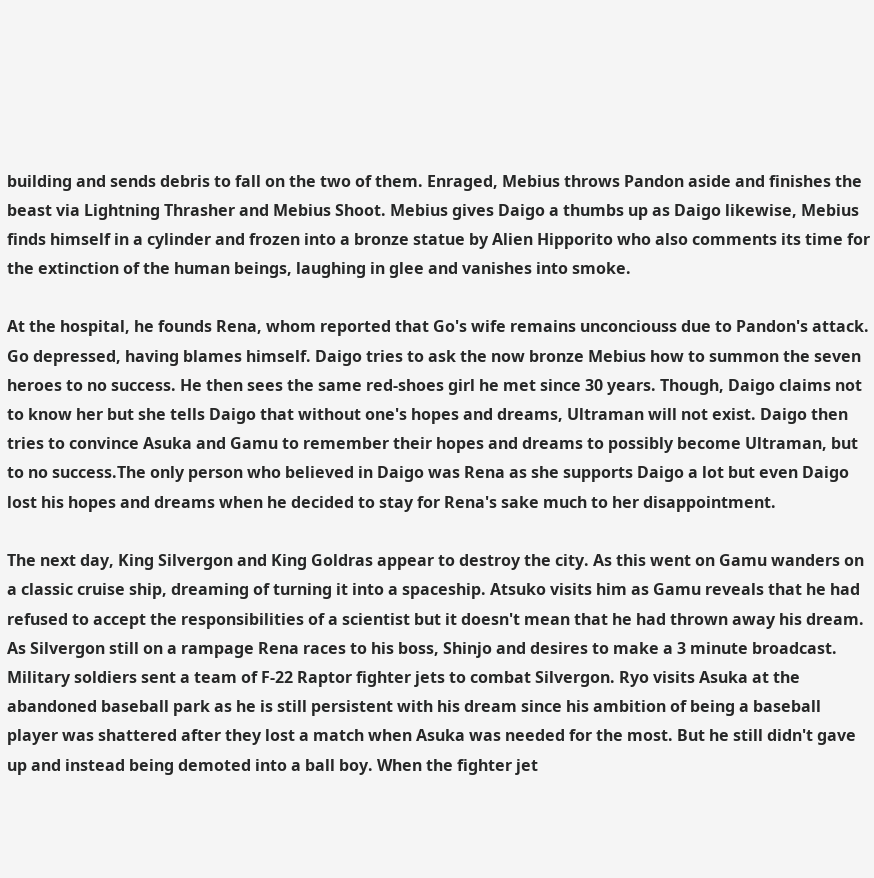building and sends debris to fall on the two of them. Enraged, Mebius throws Pandon aside and finishes the beast via Lightning Thrasher and Mebius Shoot. Mebius gives Daigo a thumbs up as Daigo likewise, Mebius finds himself in a cylinder and frozen into a bronze statue by Alien Hipporito who also comments its time for the extinction of the human beings, laughing in glee and vanishes into smoke.

At the hospital, he founds Rena, whom reported that Go's wife remains unconciouss due to Pandon's attack. Go depressed, having blames himself. Daigo tries to ask the now bronze Mebius how to summon the seven heroes to no success. He then sees the same red-shoes girl he met since 30 years. Though, Daigo claims not to know her but she tells Daigo that without one's hopes and dreams, Ultraman will not exist. Daigo then tries to convince Asuka and Gamu to remember their hopes and dreams to possibly become Ultraman, but to no success.The only person who believed in Daigo was Rena as she supports Daigo a lot but even Daigo lost his hopes and dreams when he decided to stay for Rena's sake much to her disappointment.

The next day, King Silvergon and King Goldras appear to destroy the city. As this went on Gamu wanders on a classic cruise ship, dreaming of turning it into a spaceship. Atsuko visits him as Gamu reveals that he had refused to accept the responsibilities of a scientist but it doesn't mean that he had thrown away his dream. As Silvergon still on a rampage Rena races to his boss, Shinjo and desires to make a 3 minute broadcast. Military soldiers sent a team of F-22 Raptor fighter jets to combat Silvergon. Ryo visits Asuka at the abandoned baseball park as he is still persistent with his dream since his ambition of being a baseball player was shattered after they lost a match when Asuka was needed for the most. But he still didn't gave up and instead being demoted into a ball boy. When the fighter jet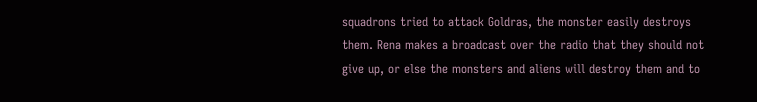squadrons tried to attack Goldras, the monster easily destroys them. Rena makes a broadcast over the radio that they should not give up, or else the monsters and aliens will destroy them and to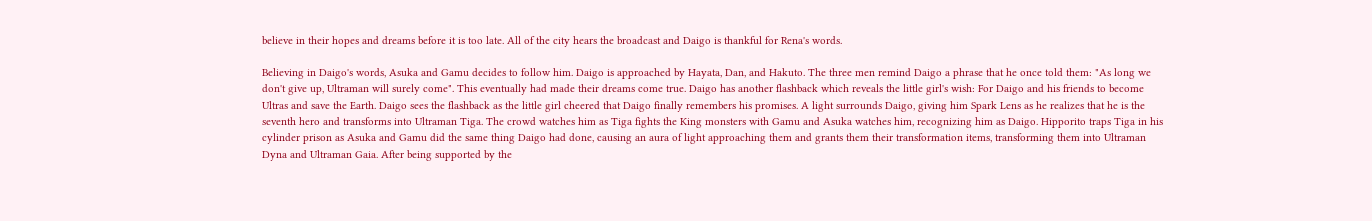believe in their hopes and dreams before it is too late. All of the city hears the broadcast and Daigo is thankful for Rena's words.

Believing in Daigo's words, Asuka and Gamu decides to follow him. Daigo is approached by Hayata, Dan, and Hakuto. The three men remind Daigo a phrase that he once told them: "As long we don't give up, Ultraman will surely come". This eventually had made their dreams come true. Daigo has another flashback which reveals the little girl's wish: For Daigo and his friends to become Ultras and save the Earth. Daigo sees the flashback as the little girl cheered that Daigo finally remembers his promises. A light surrounds Daigo, giving him Spark Lens as he realizes that he is the seventh hero and transforms into Ultraman Tiga. The crowd watches him as Tiga fights the King monsters with Gamu and Asuka watches him, recognizing him as Daigo. Hipporito traps Tiga in his cylinder prison as Asuka and Gamu did the same thing Daigo had done, causing an aura of light approaching them and grants them their transformation items, transforming them into Ultraman Dyna and Ultraman Gaia. After being supported by the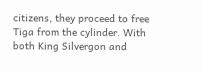citizens, they proceed to free Tiga from the cylinder. With both King Silvergon and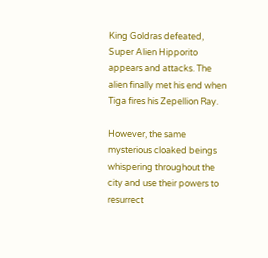King Goldras defeated, Super Alien Hipporito appears and attacks. The alien finally met his end when Tiga fires his Zepellion Ray.

However, the same mysterious cloaked beings whispering throughout the city and use their powers to resurrect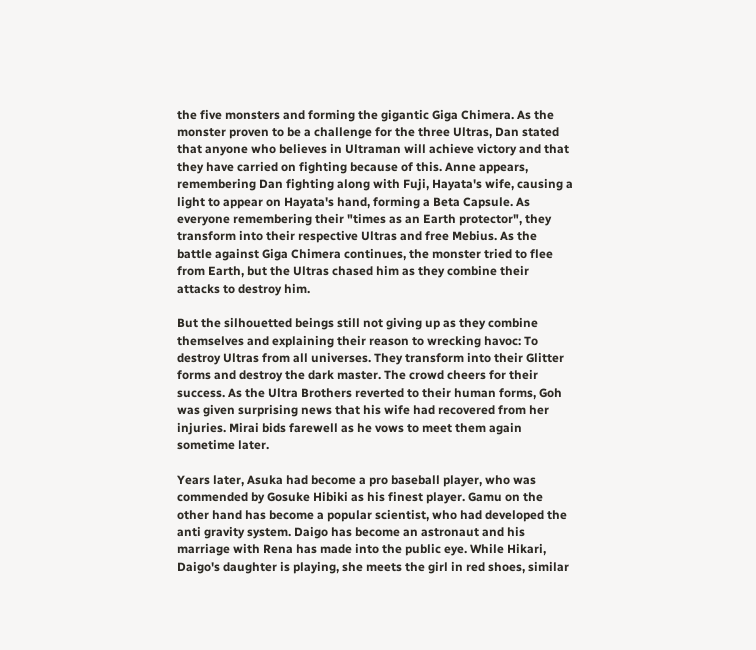the five monsters and forming the gigantic Giga Chimera. As the monster proven to be a challenge for the three Ultras, Dan stated that anyone who believes in Ultraman will achieve victory and that they have carried on fighting because of this. Anne appears, remembering Dan fighting along with Fuji, Hayata's wife, causing a light to appear on Hayata's hand, forming a Beta Capsule. As everyone remembering their "times as an Earth protector", they transform into their respective Ultras and free Mebius. As the battle against Giga Chimera continues, the monster tried to flee from Earth, but the Ultras chased him as they combine their attacks to destroy him.

But the silhouetted beings still not giving up as they combine themselves and explaining their reason to wrecking havoc: To destroy Ultras from all universes. They transform into their Glitter forms and destroy the dark master. The crowd cheers for their success. As the Ultra Brothers reverted to their human forms, Goh was given surprising news that his wife had recovered from her injuries. Mirai bids farewell as he vows to meet them again sometime later.

Years later, Asuka had become a pro baseball player, who was commended by Gosuke Hibiki as his finest player. Gamu on the other hand has become a popular scientist, who had developed the anti gravity system. Daigo has become an astronaut and his marriage with Rena has made into the public eye. While Hikari, Daigo's daughter is playing, she meets the girl in red shoes, similar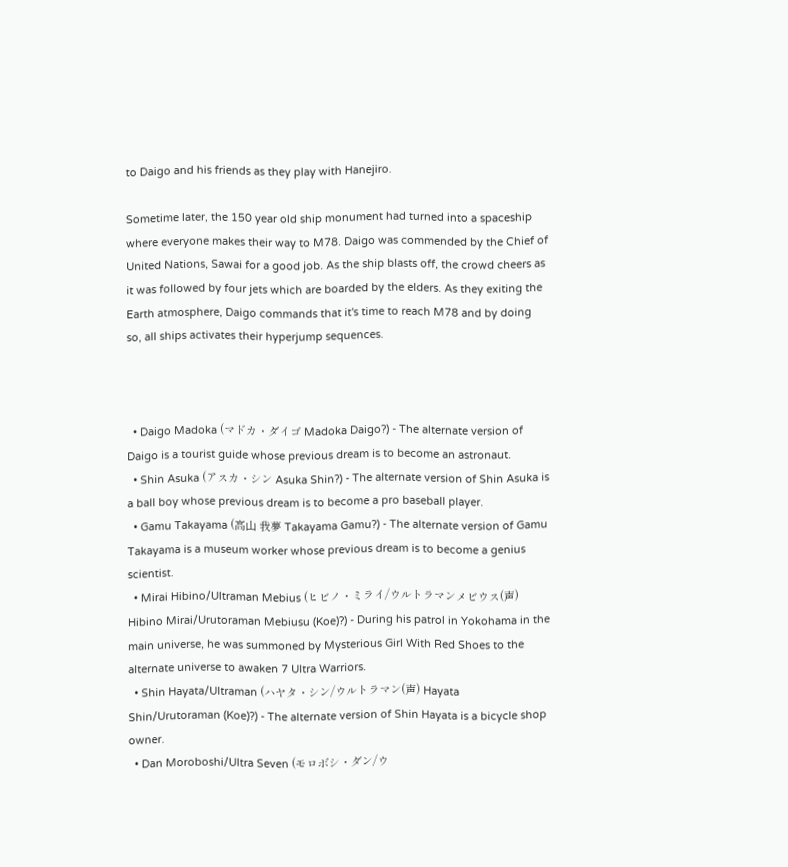to Daigo and his friends as they play with Hanejiro.

Sometime later, the 150 year old ship monument had turned into a spaceship where everyone makes their way to M78. Daigo was commended by the Chief of United Nations, Sawai for a good job. As the ship blasts off, the crowd cheers as it was followed by four jets which are boarded by the elders. As they exiting the Earth atmosphere, Daigo commands that it's time to reach M78 and by doing so, all ships activates their hyperjump sequences.



  • Daigo Madoka (マドカ・ダイゴ Madoka Daigo?) - The alternate version of Daigo is a tourist guide whose previous dream is to become an astronaut.
  • Shin Asuka (アスカ・シン Asuka Shin?) - The alternate version of Shin Asuka is a ball boy whose previous dream is to become a pro baseball player.
  • Gamu Takayama (高山 我夢 Takayama Gamu?) - The alternate version of Gamu Takayama is a museum worker whose previous dream is to become a genius scientist.
  • Mirai Hibino/Ultraman Mebius (ヒビノ・ミライ/ウルトラマンメビウス(声) Hibino Mirai/Urutoraman Mebiusu (Koe)?) - During his patrol in Yokohama in the main universe, he was summoned by Mysterious Girl With Red Shoes to the alternate universe to awaken 7 Ultra Warriors.
  • Shin Hayata/Ultraman (ハヤタ・シン/ウルトラマン(声) Hayata Shin/Urutoraman (Koe)?) - The alternate version of Shin Hayata is a bicycle shop owner.
  • Dan Moroboshi/Ultra Seven (モロボシ・ダン/ウ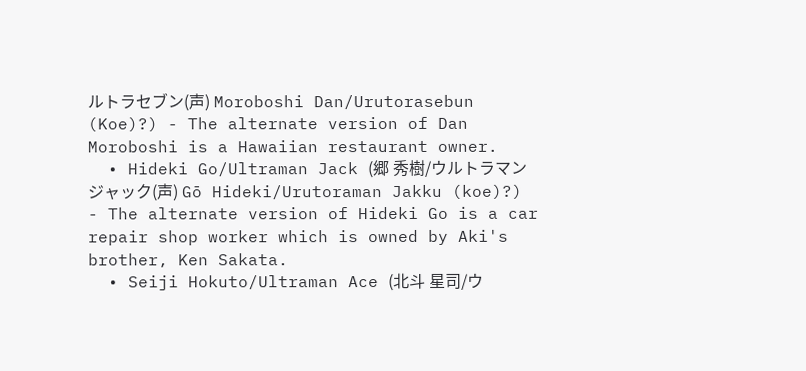ルトラセブン(声) Moroboshi Dan/Urutorasebun (Koe)?) - The alternate version of Dan Moroboshi is a Hawaiian restaurant owner.
  • Hideki Go/Ultraman Jack (郷 秀樹/ウルトラマンジャック(声) Gō Hideki/Urutoraman Jakku (koe)?) - The alternate version of Hideki Go is a car repair shop worker which is owned by Aki's brother, Ken Sakata.
  • Seiji Hokuto/Ultraman Ace (北斗 星司/ウ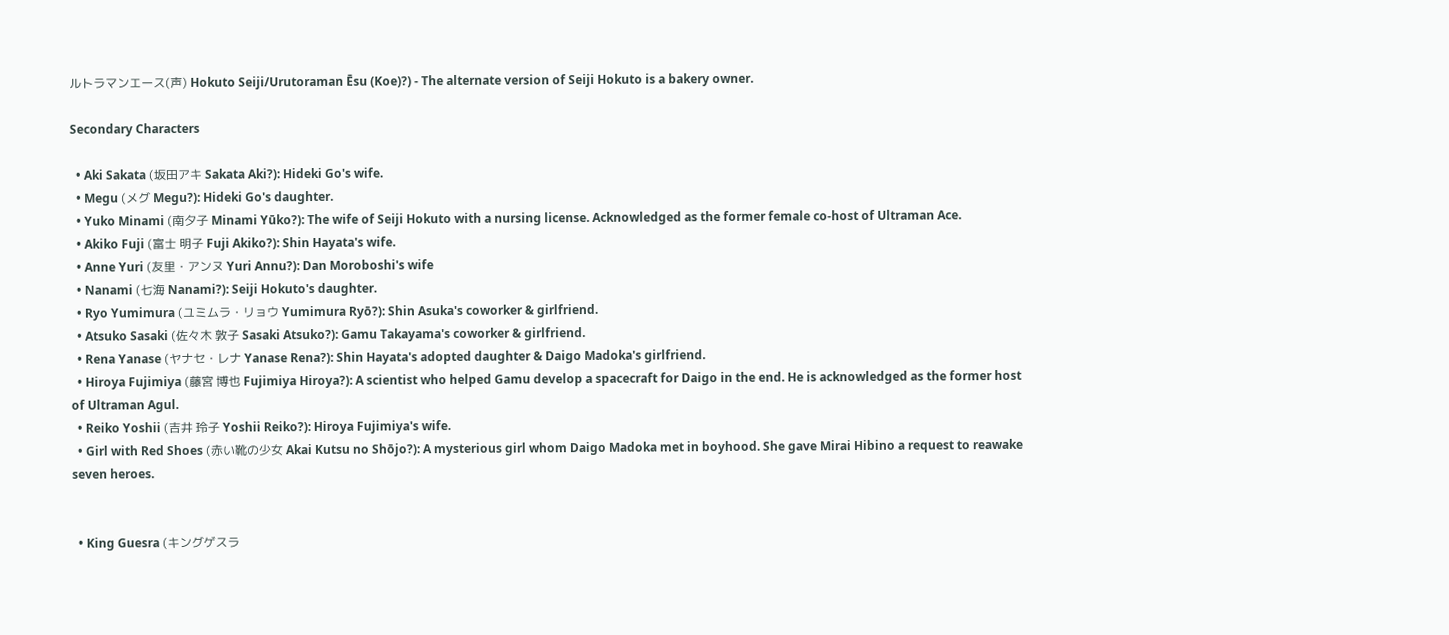ルトラマンエース(声) Hokuto Seiji/Urutoraman Ēsu (Koe)?) - The alternate version of Seiji Hokuto is a bakery owner.

Secondary Characters

  • Aki Sakata (坂田アキ Sakata Aki?): Hideki Go's wife.
  • Megu (メグ Megu?): Hideki Go's daughter.
  • Yuko Minami (南夕子 Minami Yūko?): The wife of Seiji Hokuto with a nursing license. Acknowledged as the former female co-host of Ultraman Ace.
  • Akiko Fuji (富士 明子 Fuji Akiko?): Shin Hayata's wife.
  • Anne Yuri (友里・アンヌ Yuri Annu?): Dan Moroboshi's wife
  • Nanami (七海 Nanami?): Seiji Hokuto's daughter.
  • Ryo Yumimura (ユミムラ・リョウ Yumimura Ryō?): Shin Asuka's coworker & girlfriend.
  • Atsuko Sasaki (佐々木 敦子 Sasaki Atsuko?): Gamu Takayama's coworker & girlfriend.
  • Rena Yanase (ヤナセ・レナ Yanase Rena?): Shin Hayata's adopted daughter & Daigo Madoka's girlfriend.
  • Hiroya Fujimiya (藤宮 博也 Fujimiya Hiroya?): A scientist who helped Gamu develop a spacecraft for Daigo in the end. He is acknowledged as the former host of Ultraman Agul.
  • Reiko Yoshii (吉井 玲子 Yoshii Reiko?): Hiroya Fujimiya's wife.
  • Girl with Red Shoes (赤い靴の少女 Akai Kutsu no Shōjo?): A mysterious girl whom Daigo Madoka met in boyhood. She gave Mirai Hibino a request to reawake seven heroes.


  • King Guesra (キングゲスラ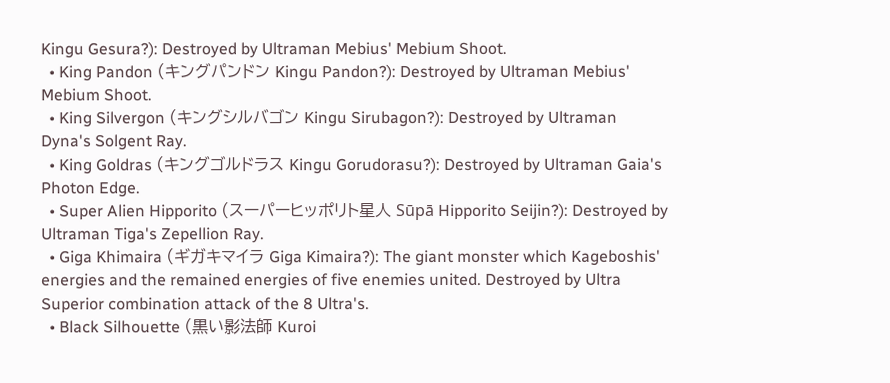Kingu Gesura?): Destroyed by Ultraman Mebius' Mebium Shoot.
  • King Pandon (キングパンドン Kingu Pandon?): Destroyed by Ultraman Mebius' Mebium Shoot.
  • King Silvergon (キングシルバゴン Kingu Sirubagon?): Destroyed by Ultraman Dyna's Solgent Ray.
  • King Goldras (キングゴルドラス Kingu Gorudorasu?): Destroyed by Ultraman Gaia's Photon Edge.
  • Super Alien Hipporito (スーパーヒッポリト星人 Sūpā Hipporito Seijin?): Destroyed by Ultraman Tiga's Zepellion Ray.
  • Giga Khimaira (ギガキマイラ Giga Kimaira?): The giant monster which Kageboshis' energies and the remained energies of five enemies united. Destroyed by Ultra Superior combination attack of the 8 Ultra's.
  • Black Silhouette (黒い影法師 Kuroi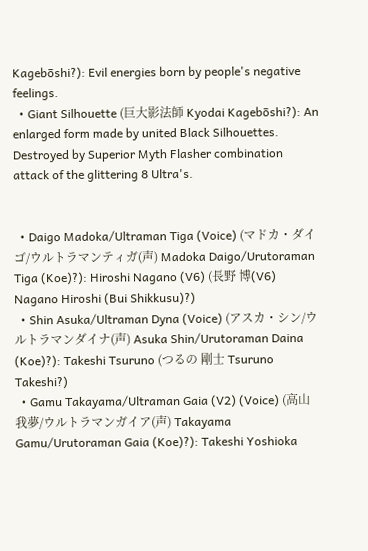Kagebōshi?): Evil energies born by people's negative feelings.
  • Giant Silhouette (巨大影法師 Kyodai Kagebōshi?): An enlarged form made by united Black Silhouettes. Destroyed by Superior Myth Flasher combination attack of the glittering 8 Ultra's.


  • Daigo Madoka/Ultraman Tiga (Voice) (マドカ・ダイゴ/ウルトラマンティガ(声) Madoka Daigo/Urutoraman Tiga (Koe)?): Hiroshi Nagano (V6) (長野 博(V6) Nagano Hiroshi (Bui Shikkusu)?)
  • Shin Asuka/Ultraman Dyna (Voice) (アスカ・シン/ウルトラマンダイナ(声) Asuka Shin/Urutoraman Daina (Koe)?): Takeshi Tsuruno (つるの 剛士 Tsuruno Takeshi?)
  • Gamu Takayama/Ultraman Gaia (V2) (Voice) (高山 我夢/ウルトラマンガイア(声) Takayama Gamu/Urutoraman Gaia (Koe)?): Takeshi Yoshioka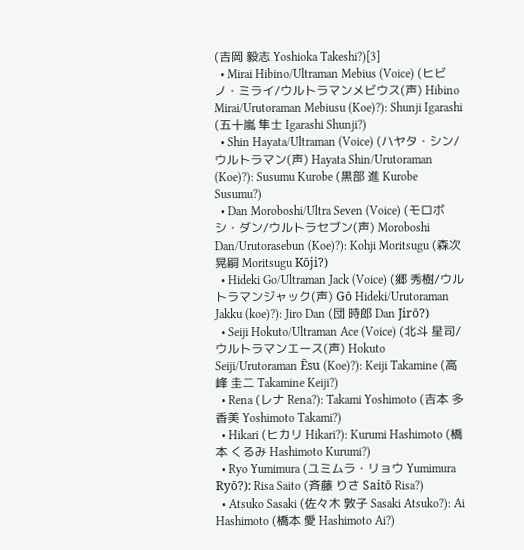(吉岡 毅志 Yoshioka Takeshi?)[3]
  • Mirai Hibino/Ultraman Mebius (Voice) (ヒビノ・ミライ/ウルトラマンメビウス(声) Hibino Mirai/Urutoraman Mebiusu (Koe)?): Shunji Igarashi (五十嵐 隼士 Igarashi Shunji?)
  • Shin Hayata/Ultraman (Voice) (ハヤタ・シン/ウルトラマン(声) Hayata Shin/Urutoraman (Koe)?): Susumu Kurobe (黒部 進 Kurobe Susumu?)
  • Dan Moroboshi/Ultra Seven (Voice) (モロボシ・ダン/ウルトラセブン(声) Moroboshi Dan/Urutorasebun (Koe)?): Kohji Moritsugu (森次 晃嗣 Moritsugu Kōji?)
  • Hideki Go/Ultraman Jack (Voice) (郷 秀樹/ウルトラマンジャック(声) Gō Hideki/Urutoraman Jakku (koe)?): Jiro Dan (団 時郎 Dan Jirō?)
  • Seiji Hokuto/Ultraman Ace (Voice) (北斗 星司/ウルトラマンエース(声) Hokuto Seiji/Urutoraman Ēsu (Koe)?): Keiji Takamine (高峰 圭二 Takamine Keiji?)
  • Rena (レナ Rena?): Takami Yoshimoto (吉本 多香美 Yoshimoto Takami?)
  • Hikari (ヒカリ Hikari?): Kurumi Hashimoto (橋本 くるみ Hashimoto Kurumi?)
  • Ryo Yumimura (ユミムラ・リョウ Yumimura Ryō?): Risa Saito (斉藤 りさ Saitō Risa?)
  • Atsuko Sasaki (佐々木 敦子 Sasaki Atsuko?): Ai Hashimoto (橋本 愛 Hashimoto Ai?)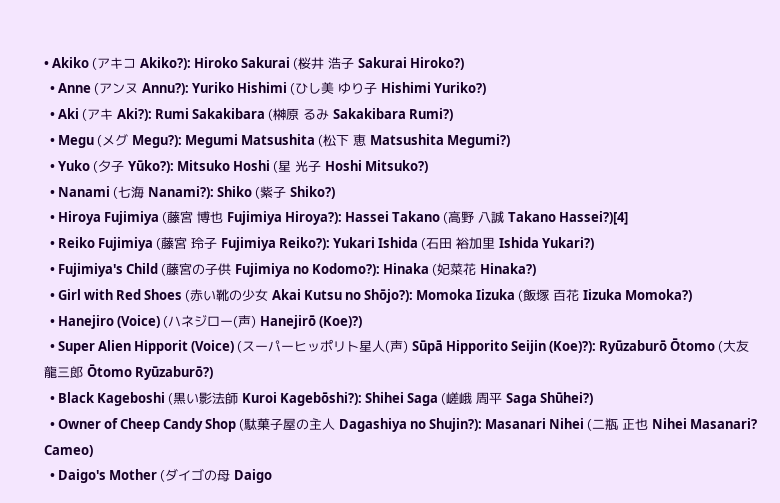• Akiko (アキコ Akiko?): Hiroko Sakurai (桜井 浩子 Sakurai Hiroko?)
  • Anne (アンヌ Annu?): Yuriko Hishimi (ひし美 ゆり子 Hishimi Yuriko?)
  • Aki (アキ Aki?): Rumi Sakakibara (榊原 るみ Sakakibara Rumi?)
  • Megu (メグ Megu?): Megumi Matsushita (松下 恵 Matsushita Megumi?)
  • Yuko (夕子 Yūko?): Mitsuko Hoshi (星 光子 Hoshi Mitsuko?)
  • Nanami (七海 Nanami?): Shiko (紫子 Shiko?)
  • Hiroya Fujimiya (藤宮 博也 Fujimiya Hiroya?): Hassei Takano (高野 八誠 Takano Hassei?)[4]
  • Reiko Fujimiya (藤宮 玲子 Fujimiya Reiko?): Yukari Ishida (石田 裕加里 Ishida Yukari?)
  • Fujimiya's Child (藤宮の子供 Fujimiya no Kodomo?): Hinaka (妃菜花 Hinaka?)
  • Girl with Red Shoes (赤い靴の少女 Akai Kutsu no Shōjo?): Momoka Iizuka (飯塚 百花 Iizuka Momoka?)
  • Hanejiro (Voice) (ハネジロー(声) Hanejirō (Koe)?)
  • Super Alien Hipporit (Voice) (スーパーヒッポリト星人(声) Sūpā Hipporito Seijin (Koe)?): Ryūzaburō Ōtomo (大友 龍三郎 Ōtomo Ryūzaburō?)
  • Black Kageboshi (黒い影法師 Kuroi Kagebōshi?): Shihei Saga (嵯峨 周平 Saga Shūhei?)
  • Owner of Cheep Candy Shop (駄菓子屋の主人 Dagashiya no Shujin?): Masanari Nihei (二瓶 正也 Nihei Masanari? Cameo)
  • Daigo's Mother (ダイゴの母 Daigo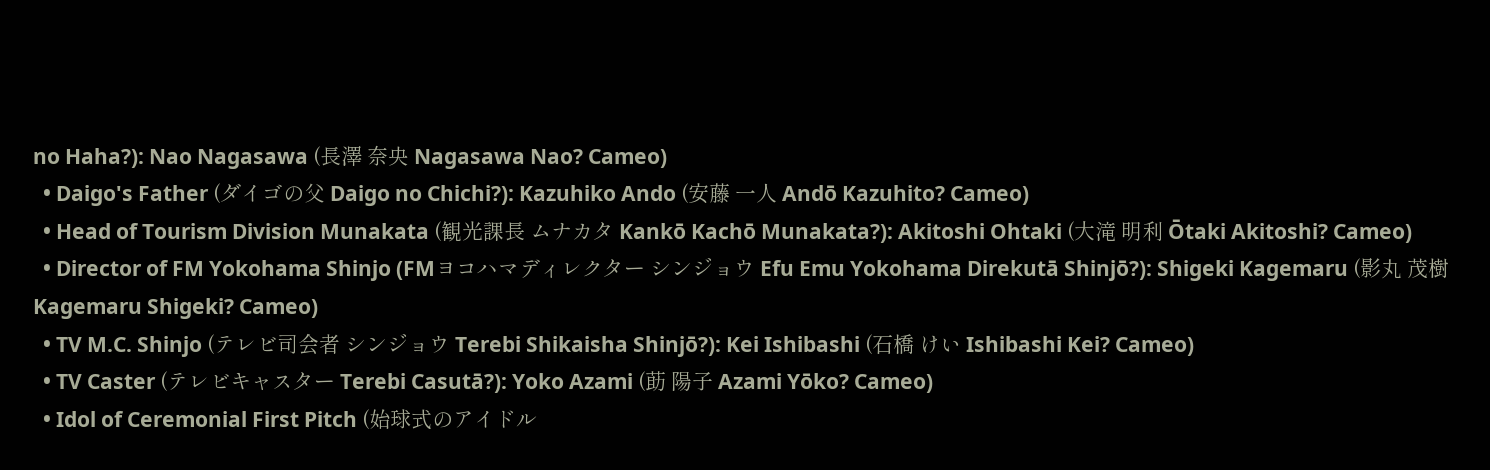no Haha?): Nao Nagasawa (長澤 奈央 Nagasawa Nao? Cameo)
  • Daigo's Father (ダイゴの父 Daigo no Chichi?): Kazuhiko Ando (安藤 一人 Andō Kazuhito? Cameo)
  • Head of Tourism Division Munakata (観光課長 ムナカタ Kankō Kachō Munakata?): Akitoshi Ohtaki (大滝 明利 Ōtaki Akitoshi? Cameo)
  • Director of FM Yokohama Shinjo (FMヨコハマディレクター シンジョウ Efu Emu Yokohama Direkutā Shinjō?): Shigeki Kagemaru (影丸 茂樹 Kagemaru Shigeki? Cameo)
  • TV M.C. Shinjo (テレビ司会者 シンジョウ Terebi Shikaisha Shinjō?): Kei Ishibashi (石橋 けい Ishibashi Kei? Cameo)
  • TV Caster (テレビキャスター Terebi Casutā?): Yoko Azami (莇 陽子 Azami Yōko? Cameo)
  • Idol of Ceremonial First Pitch (始球式のアイドル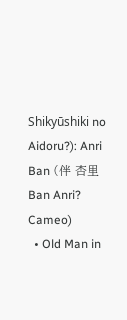Shikyūshiki no Aidoru?): Anri Ban (伴 杏里 Ban Anri? Cameo)
  • Old Man in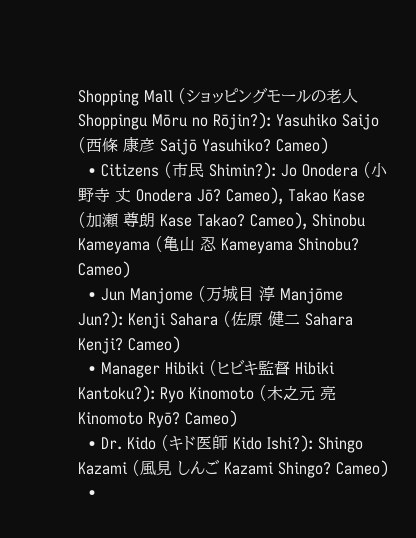Shopping Mall (ショッピングモールの老人 Shoppingu Mōru no Rōjin?): Yasuhiko Saijo (西條 康彦 Saijō Yasuhiko? Cameo)
  • Citizens (市民 Shimin?): Jo Onodera (小野寺 丈 Onodera Jō? Cameo), Takao Kase (加瀬 尊朗 Kase Takao? Cameo), Shinobu Kameyama (亀山 忍 Kameyama Shinobu? Cameo)
  • Jun Manjome (万城目 淳 Manjōme Jun?): Kenji Sahara (佐原 健二 Sahara Kenji? Cameo)
  • Manager Hibiki (ヒビキ監督 Hibiki Kantoku?): Ryo Kinomoto (木之元 亮 Kinomoto Ryō? Cameo)
  • Dr. Kido (キド医師 Kido Ishi?): Shingo Kazami (風見 しんご Kazami Shingo? Cameo)
  •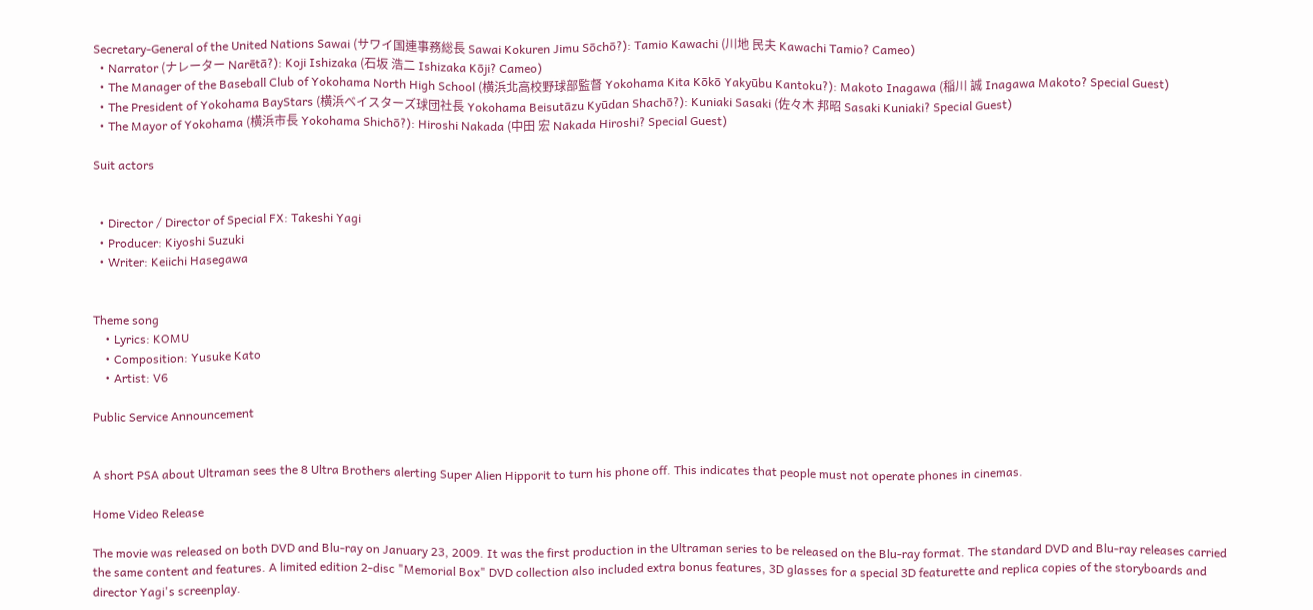Secretary-General of the United Nations Sawai (サワイ国連事務総長 Sawai Kokuren Jimu Sōchō?): Tamio Kawachi (川地 民夫 Kawachi Tamio? Cameo)
  • Narrator (ナレーター Narētā?): Koji Ishizaka (石坂 浩二 Ishizaka Kōji? Cameo)
  • The Manager of the Baseball Club of Yokohama North High School (横浜北高校野球部監督 Yokohama Kita Kōkō Yakyūbu Kantoku?): Makoto Inagawa (稲川 誠 Inagawa Makoto? Special Guest)
  • The President of Yokohama BayStars (横浜ベイスターズ球団社長 Yokohama Beisutāzu Kyūdan Shachō?): Kuniaki Sasaki (佐々木 邦昭 Sasaki Kuniaki? Special Guest)
  • The Mayor of Yokohama (横浜市長 Yokohama Shichō?): Hiroshi Nakada (中田 宏 Nakada Hiroshi? Special Guest)

Suit actors


  • Director / Director of Special FX: Takeshi Yagi
  • Producer: Kiyoshi Suzuki
  • Writer: Keiichi Hasegawa


Theme song
    • Lyrics: KOMU
    • Composition: Yusuke Kato
    • Artist: V6

Public Service Announcement


A short PSA about Ultraman sees the 8 Ultra Brothers alerting Super Alien Hipporit to turn his phone off. This indicates that people must not operate phones in cinemas.

Home Video Release

The movie was released on both DVD and Blu-ray on January 23, 2009. It was the first production in the Ultraman series to be released on the Blu-ray format. The standard DVD and Blu-ray releases carried the same content and features. A limited edition 2-disc "Memorial Box" DVD collection also included extra bonus features, 3D glasses for a special 3D featurette and replica copies of the storyboards and director Yagi's screenplay.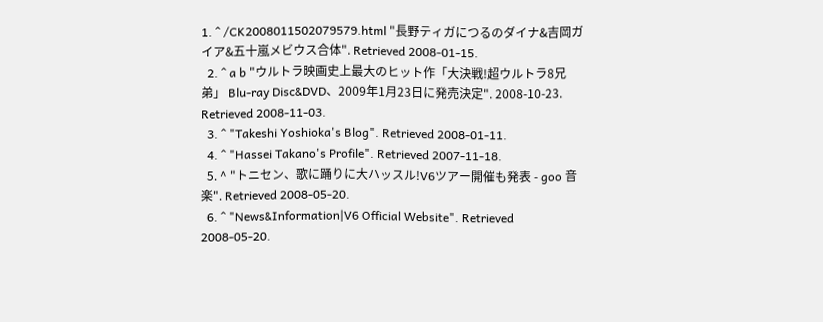1. ^ /CK2008011502079579.html "長野ティガにつるのダイナ&吉岡ガイア&五十嵐メビウス合体". Retrieved 2008-01-15.
  2. ^ a b "ウルトラ映画史上最大のヒット作「大決戦!超ウルトラ8兄弟」 Blu-ray Disc&DVD、2009年1月23日に発売決定". 2008-10-23. Retrieved 2008-11-03.
  3. ^ "Takeshi Yoshioka's Blog". Retrieved 2008-01-11.
  4. ^ "Hassei Takano's Profile". Retrieved 2007-11-18.
  5. ^ "トニセン、歌に踊りに大ハッスル!V6ツアー開催も発表 - goo 音楽". Retrieved 2008-05-20.
  6. ^ "News&Information|V6 Official Website". Retrieved 2008-05-20.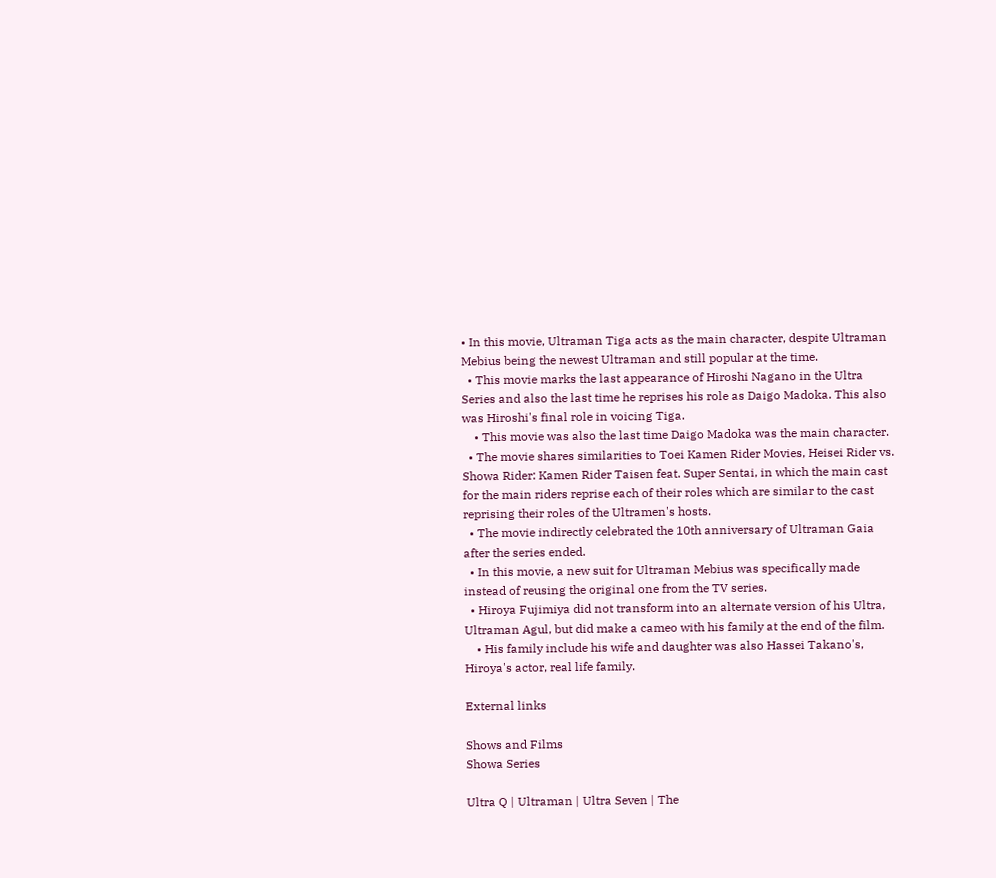• In this movie, Ultraman Tiga acts as the main character, despite Ultraman Mebius being the newest Ultraman and still popular at the time.
  • This movie marks the last appearance of Hiroshi Nagano in the Ultra Series and also the last time he reprises his role as Daigo Madoka. This also was Hiroshi's final role in voicing Tiga.
    • This movie was also the last time Daigo Madoka was the main character.
  • The movie shares similarities to Toei Kamen Rider Movies, Heisei Rider vs. Showa Rider: Kamen Rider Taisen feat. Super Sentai, in which the main cast for the main riders reprise each of their roles which are similar to the cast reprising their roles of the Ultramen's hosts.
  • The movie indirectly celebrated the 10th anniversary of Ultraman Gaia after the series ended.
  • In this movie, a new suit for Ultraman Mebius was specifically made instead of reusing the original one from the TV series.
  • Hiroya Fujimiya did not transform into an alternate version of his Ultra, Ultraman Agul, but did make a cameo with his family at the end of the film.
    • His family include his wife and daughter was also Hassei Takano's, Hiroya's actor, real life family.

External links

Shows and Films
Showa Series

Ultra Q | Ultraman | Ultra Seven | The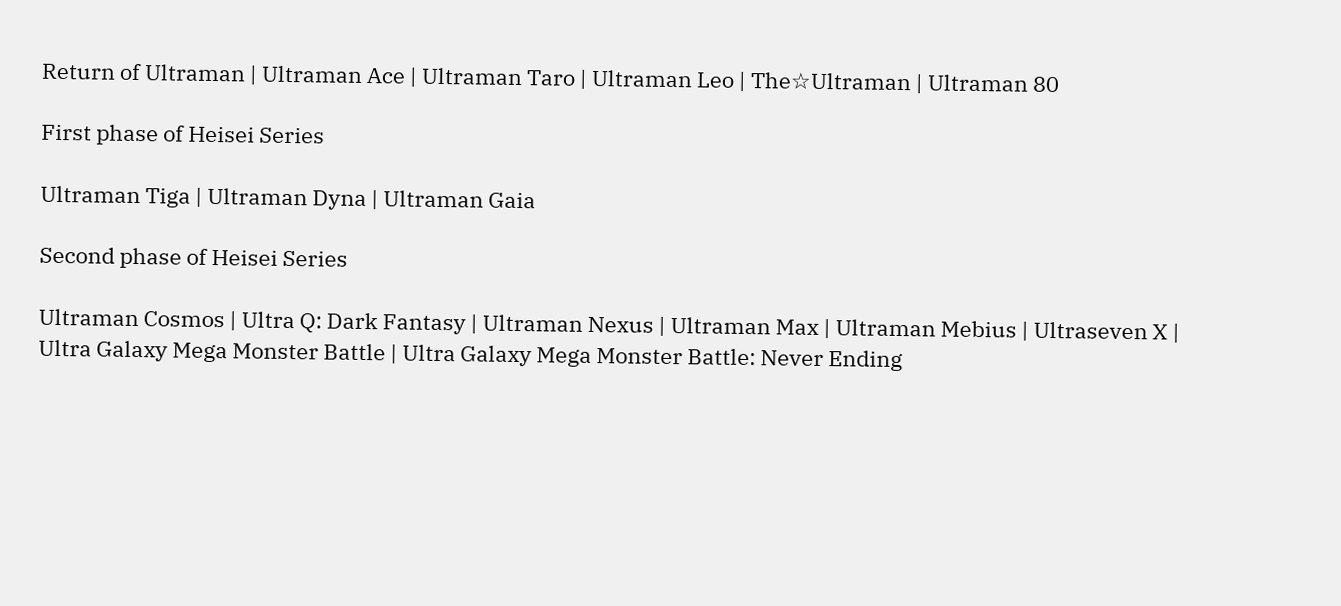Return of Ultraman | Ultraman Ace | Ultraman Taro | Ultraman Leo | The☆Ultraman | Ultraman 80

First phase of Heisei Series

Ultraman Tiga | Ultraman Dyna | Ultraman Gaia

Second phase of Heisei Series

Ultraman Cosmos | Ultra Q: Dark Fantasy | Ultraman Nexus | Ultraman Max | Ultraman Mebius | Ultraseven X | Ultra Galaxy Mega Monster Battle | Ultra Galaxy Mega Monster Battle: Never Ending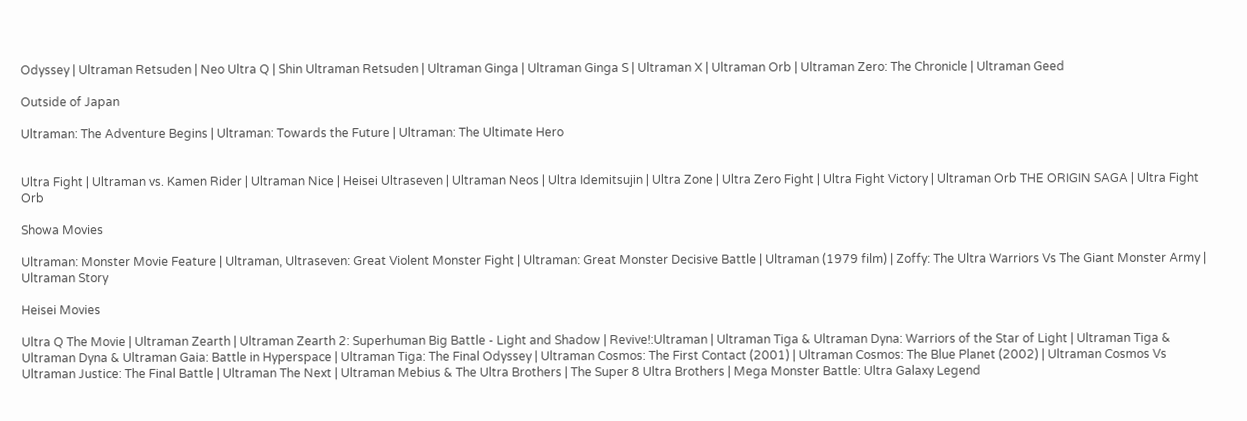Odyssey | Ultraman Retsuden | Neo Ultra Q | Shin Ultraman Retsuden | Ultraman Ginga | Ultraman Ginga S | Ultraman X | Ultraman Orb | Ultraman Zero: The Chronicle | Ultraman Geed

Outside of Japan

Ultraman: The Adventure Begins | Ultraman: Towards the Future | Ultraman: The Ultimate Hero


Ultra Fight | Ultraman vs. Kamen Rider | Ultraman Nice | Heisei Ultraseven | Ultraman Neos | Ultra Idemitsujin | Ultra Zone | Ultra Zero Fight | Ultra Fight Victory | Ultraman Orb THE ORIGIN SAGA | Ultra Fight Orb

Showa Movies

Ultraman: Monster Movie Feature | Ultraman, Ultraseven: Great Violent Monster Fight | Ultraman: Great Monster Decisive Battle | Ultraman (1979 film) | Zoffy: The Ultra Warriors Vs The Giant Monster Army | Ultraman Story

Heisei Movies

Ultra Q The Movie | Ultraman Zearth | Ultraman Zearth 2: Superhuman Big Battle - Light and Shadow | Revive!:Ultraman | Ultraman Tiga & Ultraman Dyna: Warriors of the Star of Light | Ultraman Tiga & Ultraman Dyna & Ultraman Gaia: Battle in Hyperspace | Ultraman Tiga: The Final Odyssey | Ultraman Cosmos: The First Contact (2001) | Ultraman Cosmos: The Blue Planet (2002) | Ultraman Cosmos Vs Ultraman Justice: The Final Battle | Ultraman The Next | Ultraman Mebius & The Ultra Brothers | The Super 8 Ultra Brothers | Mega Monster Battle: Ultra Galaxy Legend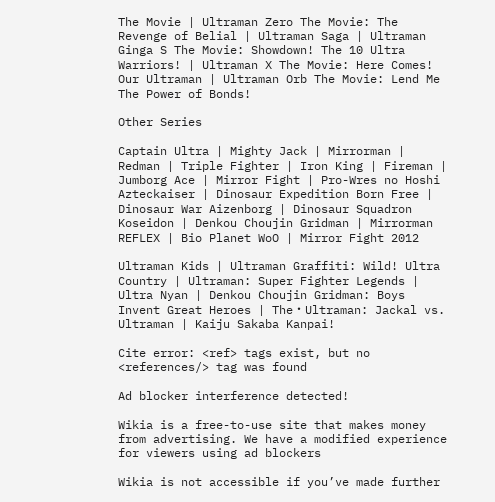The Movie | Ultraman Zero The Movie: The Revenge of Belial | Ultraman Saga | Ultraman Ginga S The Movie: Showdown! The 10 Ultra Warriors! | Ultraman X The Movie: Here Comes! Our Ultraman | Ultraman Orb The Movie: Lend Me The Power of Bonds!

Other Series

Captain Ultra | Mighty Jack | Mirrorman | Redman | Triple Fighter | Iron King | Fireman | Jumborg Ace | Mirror Fight | Pro-Wres no Hoshi Azteckaiser | Dinosaur Expedition Born Free | Dinosaur War Aizenborg | Dinosaur Squadron Koseidon | Denkou Choujin Gridman | Mirrorman REFLEX | Bio Planet WoO | Mirror Fight 2012

Ultraman Kids | Ultraman Graffiti: Wild! Ultra Country | Ultraman: Super Fighter Legends | Ultra Nyan | Denkou Choujin Gridman: Boys Invent Great Heroes | The・Ultraman: Jackal vs. Ultraman | Kaiju Sakaba Kanpai!

Cite error: <ref> tags exist, but no <references/> tag was found

Ad blocker interference detected!

Wikia is a free-to-use site that makes money from advertising. We have a modified experience for viewers using ad blockers

Wikia is not accessible if you’ve made further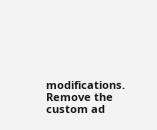modifications. Remove the custom ad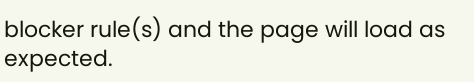blocker rule(s) and the page will load as expected.